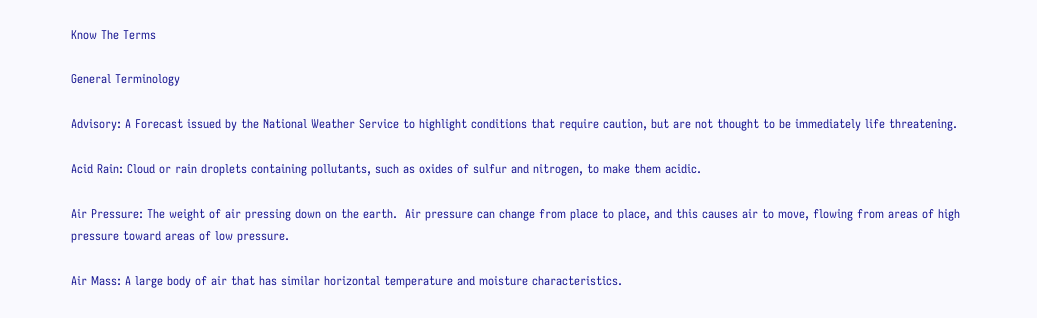Know The Terms

General Terminology

Advisory: A Forecast issued by the National Weather Service to highlight conditions that require caution, but are not thought to be immediately life threatening.

Acid Rain: Cloud or rain droplets containing pollutants, such as oxides of sulfur and nitrogen, to make them acidic.

Air Pressure: The weight of air pressing down on the earth.  Air pressure can change from place to place, and this causes air to move, flowing from areas of high pressure toward areas of low pressure.

Air Mass: A large body of air that has similar horizontal temperature and moisture characteristics.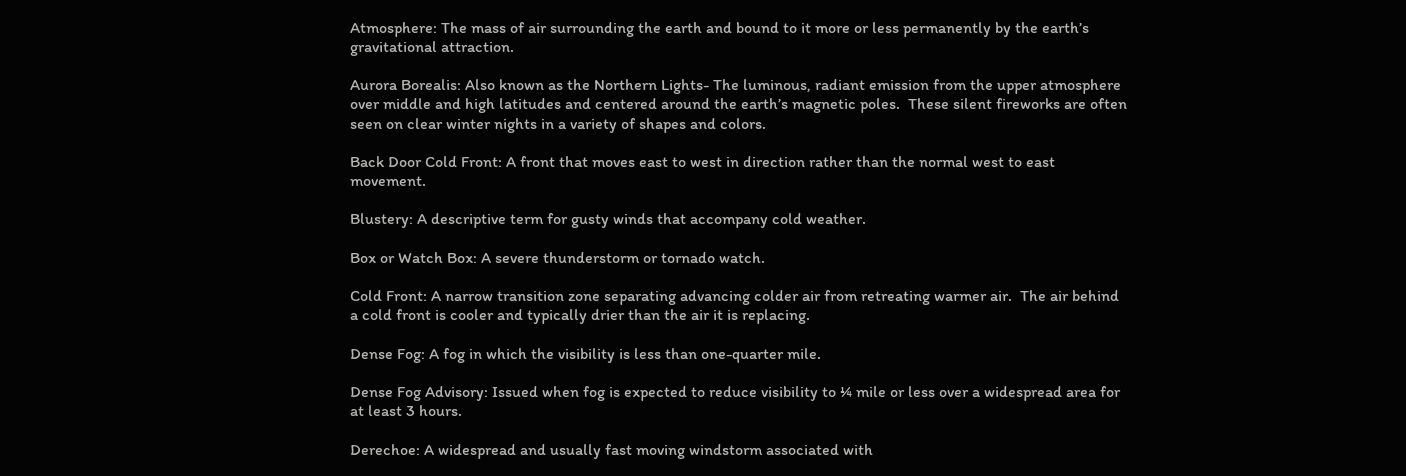Atmosphere: The mass of air surrounding the earth and bound to it more or less permanently by the earth’s gravitational attraction.

Aurora Borealis: Also known as the Northern Lights- The luminous, radiant emission from the upper atmosphere over middle and high latitudes and centered around the earth’s magnetic poles.  These silent fireworks are often seen on clear winter nights in a variety of shapes and colors.

Back Door Cold Front: A front that moves east to west in direction rather than the normal west to east movement.

Blustery: A descriptive term for gusty winds that accompany cold weather.

Box or Watch Box: A severe thunderstorm or tornado watch.

Cold Front: A narrow transition zone separating advancing colder air from retreating warmer air.  The air behind a cold front is cooler and typically drier than the air it is replacing.

Dense Fog: A fog in which the visibility is less than one-quarter mile.

Dense Fog Advisory: Issued when fog is expected to reduce visibility to ¼ mile or less over a widespread area for at least 3 hours.

Derechoe: A widespread and usually fast moving windstorm associated with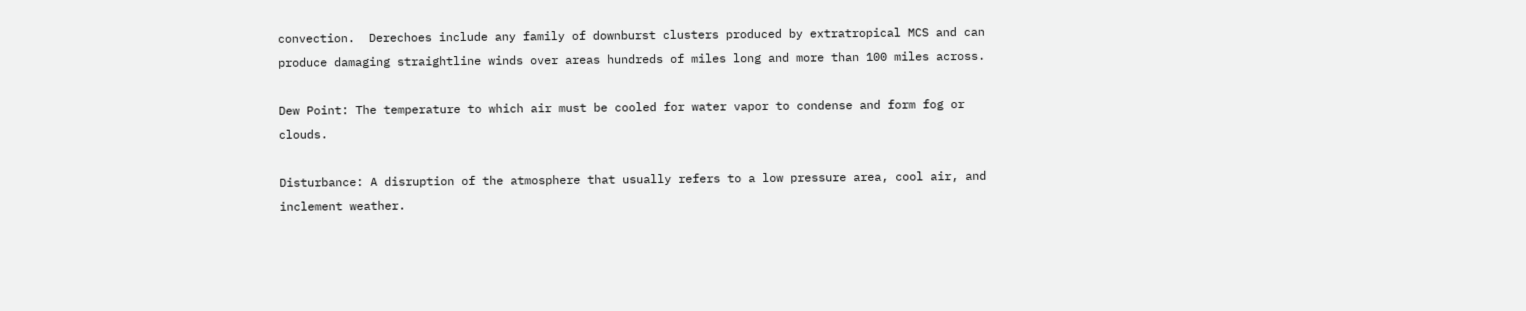convection.  Derechoes include any family of downburst clusters produced by extratropical MCS and can produce damaging straightline winds over areas hundreds of miles long and more than 100 miles across.

Dew Point: The temperature to which air must be cooled for water vapor to condense and form fog or clouds.

Disturbance: A disruption of the atmosphere that usually refers to a low pressure area, cool air, and inclement weather.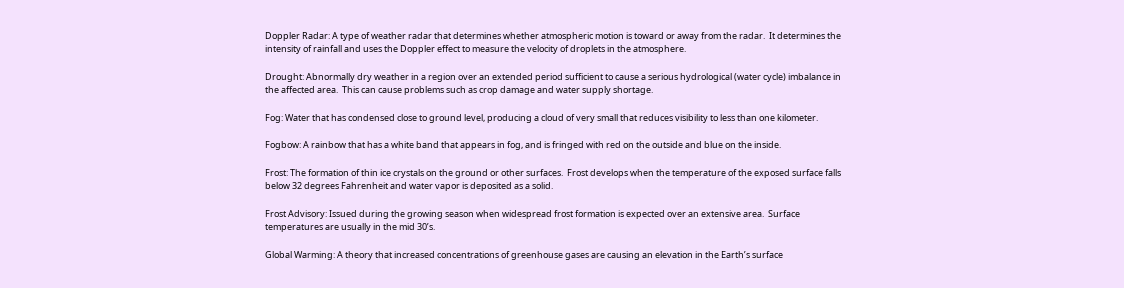Doppler Radar: A type of weather radar that determines whether atmospheric motion is toward or away from the radar.  It determines the intensity of rainfall and uses the Doppler effect to measure the velocity of droplets in the atmosphere.

Drought: Abnormally dry weather in a region over an extended period sufficient to cause a serious hydrological (water cycle) imbalance in the affected area.  This can cause problems such as crop damage and water supply shortage.

Fog: Water that has condensed close to ground level, producing a cloud of very small that reduces visibility to less than one kilometer.

Fogbow: A rainbow that has a white band that appears in fog, and is fringed with red on the outside and blue on the inside.

Frost: The formation of thin ice crystals on the ground or other surfaces.  Frost develops when the temperature of the exposed surface falls below 32 degrees Fahrenheit and water vapor is deposited as a solid.

Frost Advisory: Issued during the growing season when widespread frost formation is expected over an extensive area.  Surface temperatures are usually in the mid 30’s.

Global Warming: A theory that increased concentrations of greenhouse gases are causing an elevation in the Earth’s surface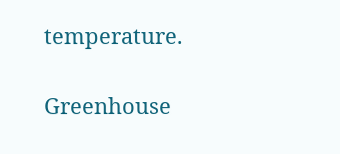temperature.

Greenhouse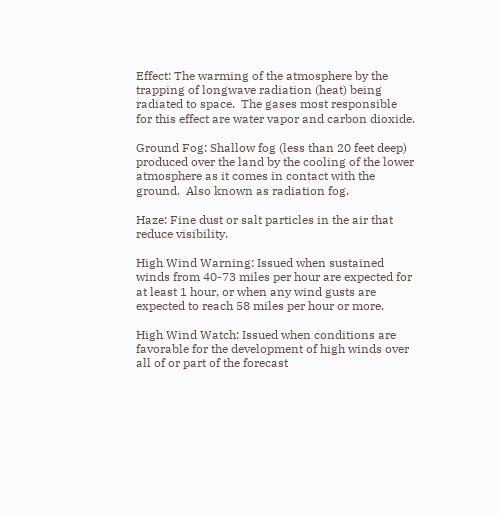Effect: The warming of the atmosphere by the trapping of longwave radiation (heat) being radiated to space.  The gases most responsible for this effect are water vapor and carbon dioxide.

Ground Fog: Shallow fog (less than 20 feet deep) produced over the land by the cooling of the lower atmosphere as it comes in contact with the ground.  Also known as radiation fog.

Haze: Fine dust or salt particles in the air that reduce visibility.

High Wind Warning: Issued when sustained winds from 40-73 miles per hour are expected for at least 1 hour, or when any wind gusts are expected to reach 58 miles per hour or more.

High Wind Watch: Issued when conditions are favorable for the development of high winds over all of or part of the forecast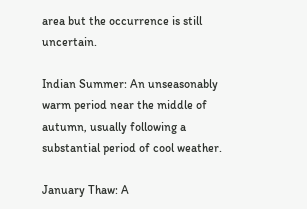area but the occurrence is still uncertain.

Indian Summer: An unseasonably warm period near the middle of autumn, usually following a substantial period of cool weather.

January Thaw: A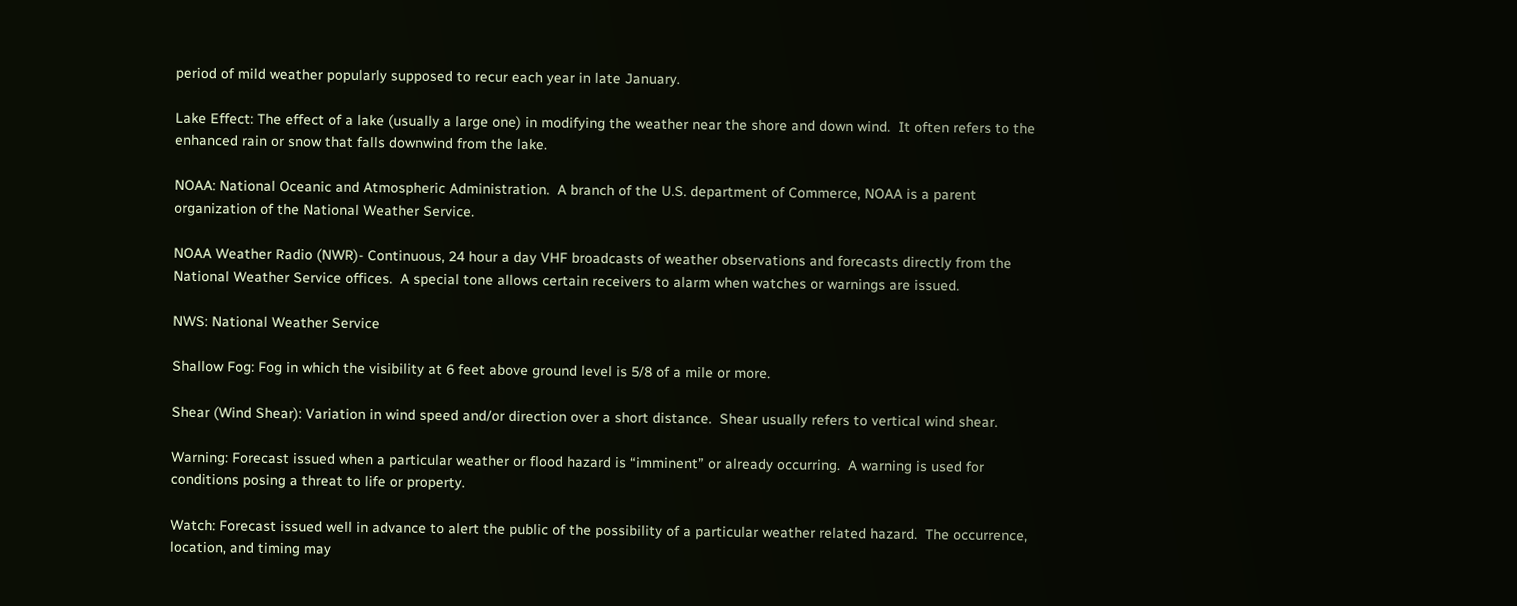period of mild weather popularly supposed to recur each year in late January.

Lake Effect: The effect of a lake (usually a large one) in modifying the weather near the shore and down wind.  It often refers to the enhanced rain or snow that falls downwind from the lake.

NOAA: National Oceanic and Atmospheric Administration.  A branch of the U.S. department of Commerce, NOAA is a parent organization of the National Weather Service.

NOAA Weather Radio (NWR)- Continuous, 24 hour a day VHF broadcasts of weather observations and forecasts directly from the National Weather Service offices.  A special tone allows certain receivers to alarm when watches or warnings are issued.

NWS: National Weather Service

Shallow Fog: Fog in which the visibility at 6 feet above ground level is 5/8 of a mile or more.

Shear (Wind Shear): Variation in wind speed and/or direction over a short distance.  Shear usually refers to vertical wind shear.

Warning: Forecast issued when a particular weather or flood hazard is “imminent” or already occurring.  A warning is used for conditions posing a threat to life or property.

Watch: Forecast issued well in advance to alert the public of the possibility of a particular weather related hazard.  The occurrence, location, and timing may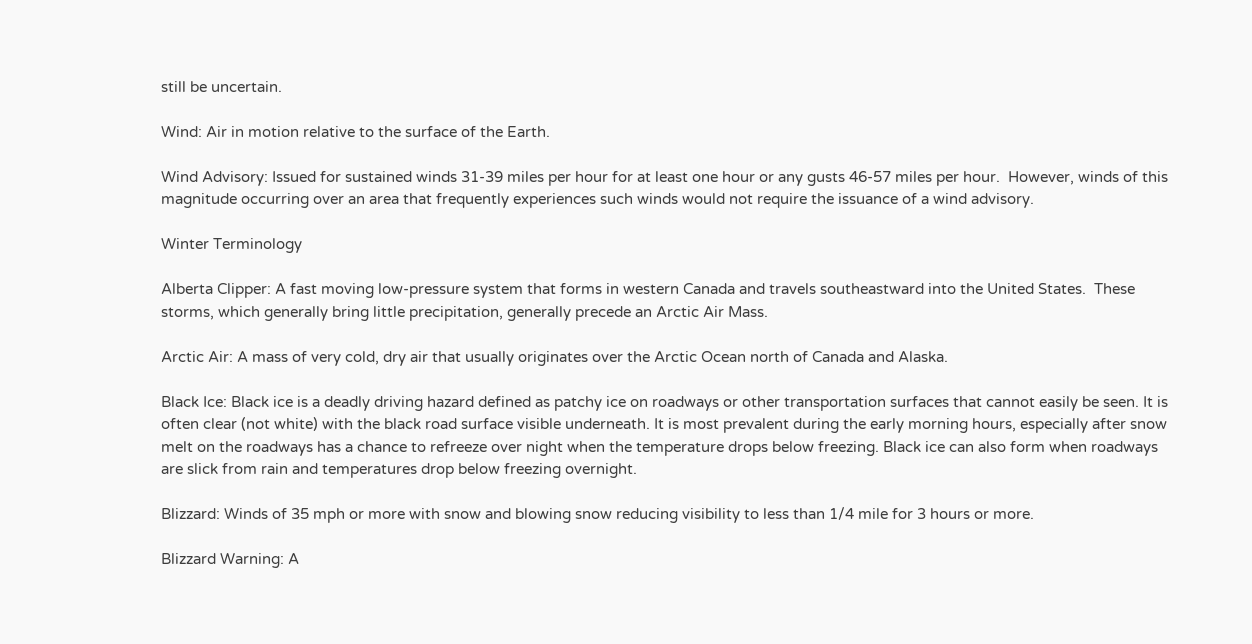still be uncertain.

Wind: Air in motion relative to the surface of the Earth.

Wind Advisory: Issued for sustained winds 31-39 miles per hour for at least one hour or any gusts 46-57 miles per hour.  However, winds of this magnitude occurring over an area that frequently experiences such winds would not require the issuance of a wind advisory.

Winter Terminology

Alberta Clipper: A fast moving low-pressure system that forms in western Canada and travels southeastward into the United States.  These storms, which generally bring little precipitation, generally precede an Arctic Air Mass.

Arctic Air: A mass of very cold, dry air that usually originates over the Arctic Ocean north of Canada and Alaska.

Black Ice: Black ice is a deadly driving hazard defined as patchy ice on roadways or other transportation surfaces that cannot easily be seen. It is often clear (not white) with the black road surface visible underneath. It is most prevalent during the early morning hours, especially after snow melt on the roadways has a chance to refreeze over night when the temperature drops below freezing. Black ice can also form when roadways are slick from rain and temperatures drop below freezing overnight.

Blizzard: Winds of 35 mph or more with snow and blowing snow reducing visibility to less than 1/4 mile for 3 hours or more.

Blizzard Warning: A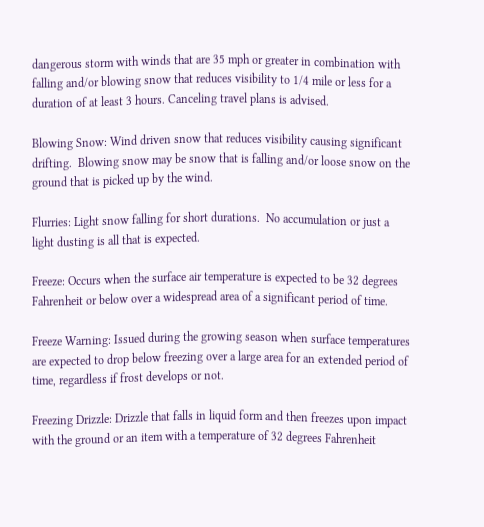dangerous storm with winds that are 35 mph or greater in combination with falling and/or blowing snow that reduces visibility to 1/4 mile or less for a duration of at least 3 hours. Canceling travel plans is advised.

Blowing Snow: Wind driven snow that reduces visibility causing significant drifting.  Blowing snow may be snow that is falling and/or loose snow on the ground that is picked up by the wind.

Flurries: Light snow falling for short durations.  No accumulation or just a light dusting is all that is expected.

Freeze: Occurs when the surface air temperature is expected to be 32 degrees Fahrenheit or below over a widespread area of a significant period of time.

Freeze Warning: Issued during the growing season when surface temperatures are expected to drop below freezing over a large area for an extended period of time, regardless if frost develops or not.

Freezing Drizzle: Drizzle that falls in liquid form and then freezes upon impact with the ground or an item with a temperature of 32 degrees Fahrenheit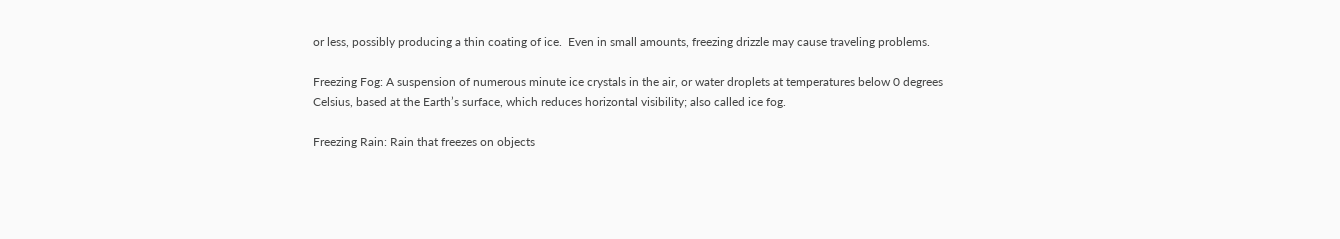or less, possibly producing a thin coating of ice.  Even in small amounts, freezing drizzle may cause traveling problems.

Freezing Fog: A suspension of numerous minute ice crystals in the air, or water droplets at temperatures below 0 degrees Celsius, based at the Earth’s surface, which reduces horizontal visibility; also called ice fog.

Freezing Rain: Rain that freezes on objects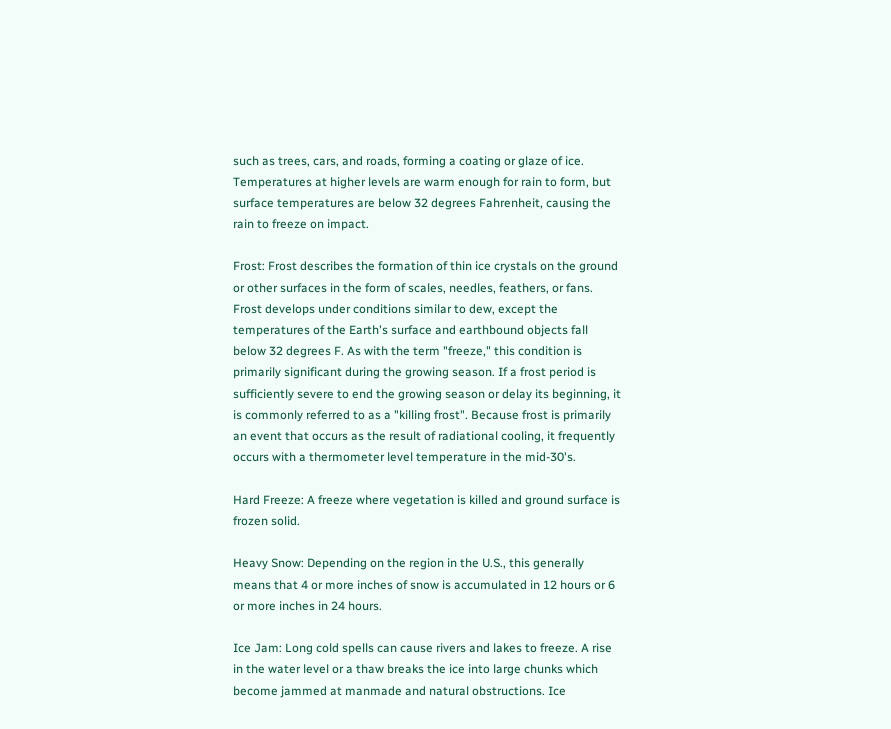such as trees, cars, and roads, forming a coating or glaze of ice.  Temperatures at higher levels are warm enough for rain to form, but surface temperatures are below 32 degrees Fahrenheit, causing the rain to freeze on impact.

Frost: Frost describes the formation of thin ice crystals on the ground or other surfaces in the form of scales, needles, feathers, or fans. Frost develops under conditions similar to dew, except the temperatures of the Earth's surface and earthbound objects fall below 32 degrees F. As with the term "freeze," this condition is primarily significant during the growing season. If a frost period is sufficiently severe to end the growing season or delay its beginning, it is commonly referred to as a "killing frost". Because frost is primarily an event that occurs as the result of radiational cooling, it frequently occurs with a thermometer level temperature in the mid-30's.

Hard Freeze: A freeze where vegetation is killed and ground surface is frozen solid.

Heavy Snow: Depending on the region in the U.S., this generally means that 4 or more inches of snow is accumulated in 12 hours or 6 or more inches in 24 hours.

Ice Jam: Long cold spells can cause rivers and lakes to freeze. A rise in the water level or a thaw breaks the ice into large chunks which become jammed at manmade and natural obstructions. Ice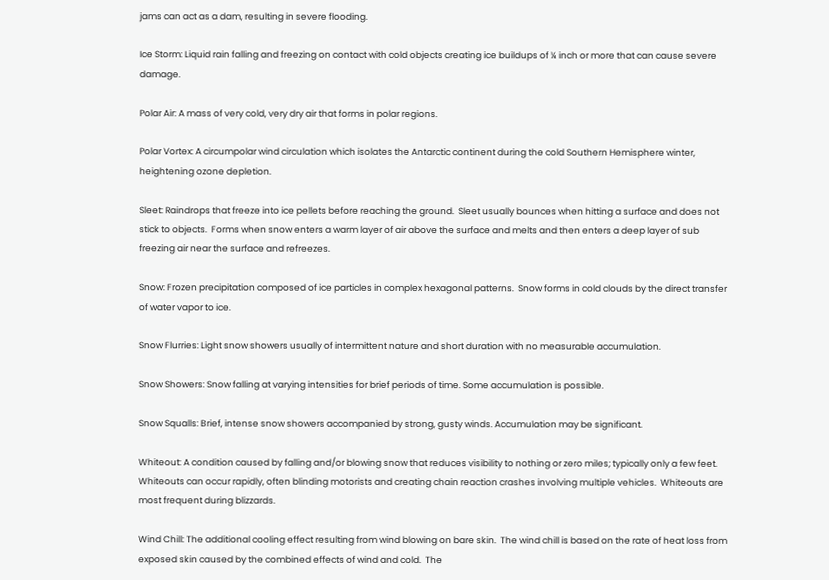jams can act as a dam, resulting in severe flooding.

Ice Storm: Liquid rain falling and freezing on contact with cold objects creating ice buildups of ¼ inch or more that can cause severe damage.

Polar Air: A mass of very cold, very dry air that forms in polar regions.

Polar Vortex: A circumpolar wind circulation which isolates the Antarctic continent during the cold Southern Hemisphere winter, heightening ozone depletion.

Sleet: Raindrops that freeze into ice pellets before reaching the ground.  Sleet usually bounces when hitting a surface and does not stick to objects.  Forms when snow enters a warm layer of air above the surface and melts and then enters a deep layer of sub freezing air near the surface and refreezes.

Snow: Frozen precipitation composed of ice particles in complex hexagonal patterns.  Snow forms in cold clouds by the direct transfer of water vapor to ice.

Snow Flurries: Light snow showers usually of intermittent nature and short duration with no measurable accumulation.

Snow Showers: Snow falling at varying intensities for brief periods of time. Some accumulation is possible.

Snow Squalls: Brief, intense snow showers accompanied by strong, gusty winds. Accumulation may be significant.

Whiteout: A condition caused by falling and/or blowing snow that reduces visibility to nothing or zero miles; typically only a few feet.  Whiteouts can occur rapidly, often blinding motorists and creating chain reaction crashes involving multiple vehicles.  Whiteouts are most frequent during blizzards.

Wind Chill: The additional cooling effect resulting from wind blowing on bare skin.  The wind chill is based on the rate of heat loss from exposed skin caused by the combined effects of wind and cold.  The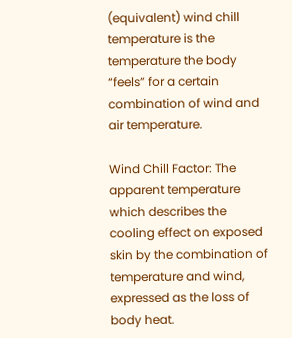(equivalent) wind chill temperature is the temperature the body “feels” for a certain combination of wind and air temperature.

Wind Chill Factor: The apparent temperature which describes the cooling effect on exposed skin by the combination of temperature and wind, expressed as the loss of body heat.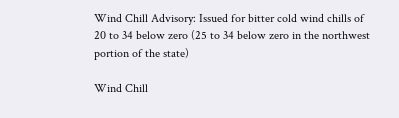Wind Chill Advisory: Issued for bitter cold wind chills of 20 to 34 below zero (25 to 34 below zero in the northwest portion of the state)

Wind Chill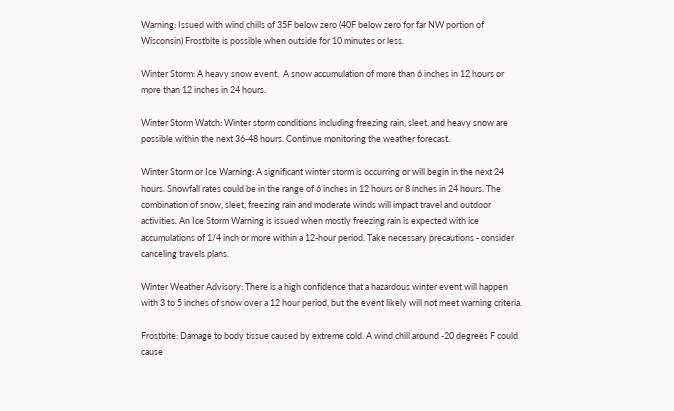Warning: Issued with wind chills of 35F below zero (40F below zero for far NW portion of Wisconsin) Frostbite is possible when outside for 10 minutes or less.

Winter Storm: A heavy snow event.  A snow accumulation of more than 6 inches in 12 hours or more than 12 inches in 24 hours.

Winter Storm Watch: Winter storm conditions including freezing rain, sleet, and heavy snow are possible within the next 36-48 hours. Continue monitoring the weather forecast.

Winter Storm or Ice Warning: A significant winter storm is occurring or will begin in the next 24 hours. Snowfall rates could be in the range of 6 inches in 12 hours or 8 inches in 24 hours. The combination of snow, sleet, freezing rain and moderate winds will impact travel and outdoor activities. An Ice Storm Warning is issued when mostly freezing rain is expected with ice accumulations of 1/4 inch or more within a 12-hour period. Take necessary precautions - consider canceling travels plans.

Winter Weather Advisory: There is a high confidence that a hazardous winter event will happen with 3 to 5 inches of snow over a 12 hour period, but the event likely will not meet warning criteria.

Frostbite: Damage to body tissue caused by extreme cold. A wind chill around -20 degrees F could cause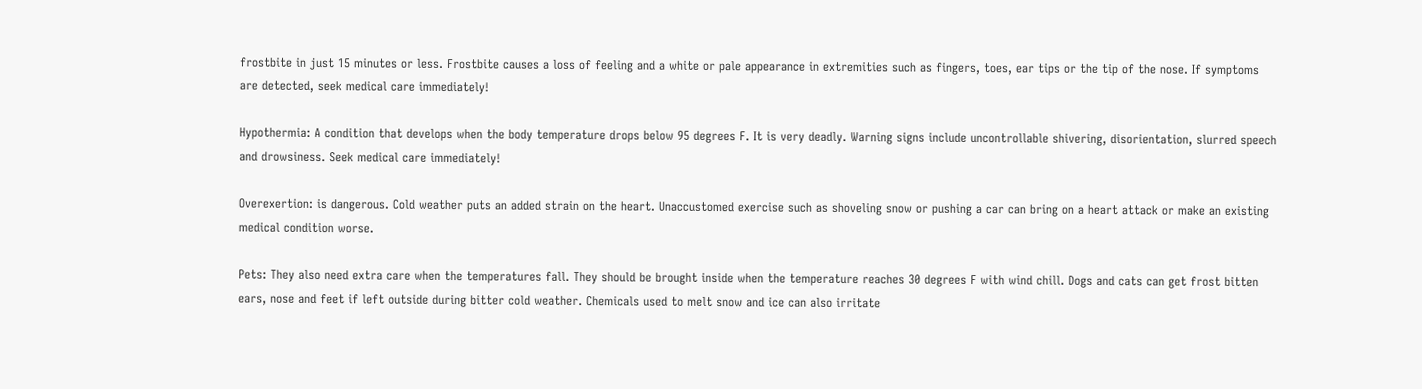frostbite in just 15 minutes or less. Frostbite causes a loss of feeling and a white or pale appearance in extremities such as fingers, toes, ear tips or the tip of the nose. If symptoms are detected, seek medical care immediately!

Hypothermia: A condition that develops when the body temperature drops below 95 degrees F. It is very deadly. Warning signs include uncontrollable shivering, disorientation, slurred speech and drowsiness. Seek medical care immediately!

Overexertion: is dangerous. Cold weather puts an added strain on the heart. Unaccustomed exercise such as shoveling snow or pushing a car can bring on a heart attack or make an existing medical condition worse.

Pets: They also need extra care when the temperatures fall. They should be brought inside when the temperature reaches 30 degrees F with wind chill. Dogs and cats can get frost bitten ears, nose and feet if left outside during bitter cold weather. Chemicals used to melt snow and ice can also irritate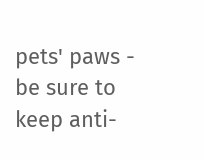pets' paws - be sure to keep anti-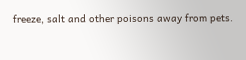freeze, salt and other poisons away from pets.